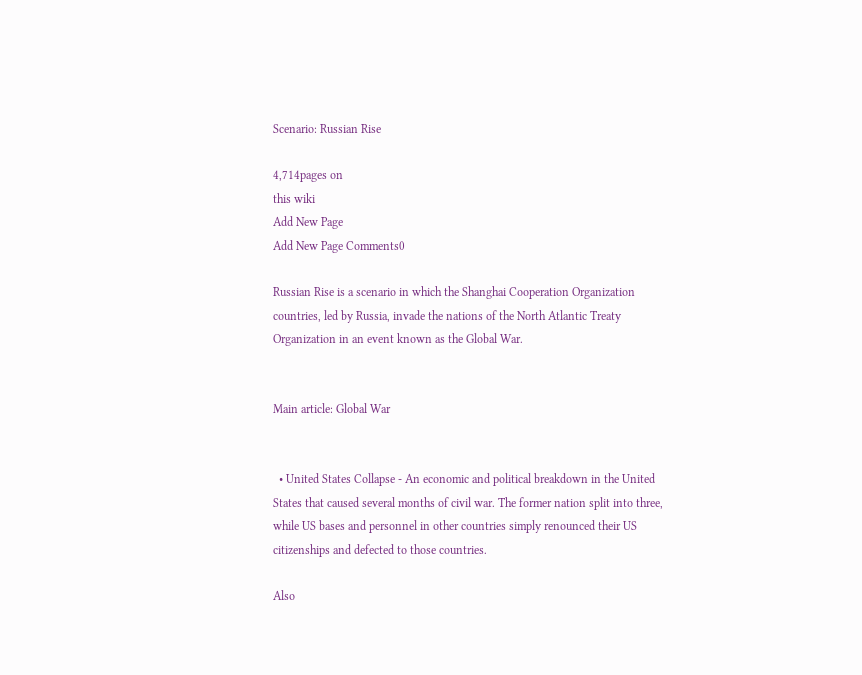Scenario: Russian Rise

4,714pages on
this wiki
Add New Page
Add New Page Comments0

Russian Rise is a scenario in which the Shanghai Cooperation Organization countries, led by Russia, invade the nations of the North Atlantic Treaty Organization in an event known as the Global War.


Main article: Global War


  • United States Collapse - An economic and political breakdown in the United States that caused several months of civil war. The former nation split into three, while US bases and personnel in other countries simply renounced their US citizenships and defected to those countries.

Also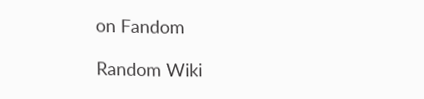on Fandom

Random Wiki